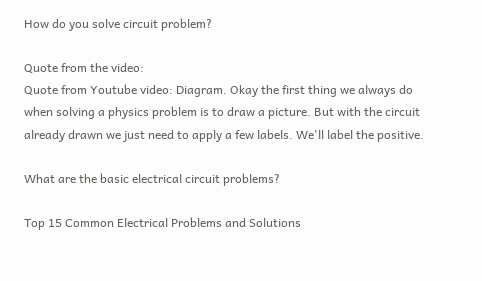How do you solve circuit problem?

Quote from the video:
Quote from Youtube video: Diagram. Okay the first thing we always do when solving a physics problem is to draw a picture. But with the circuit already drawn we just need to apply a few labels. We'll label the positive.

What are the basic electrical circuit problems?

Top 15 Common Electrical Problems and Solutions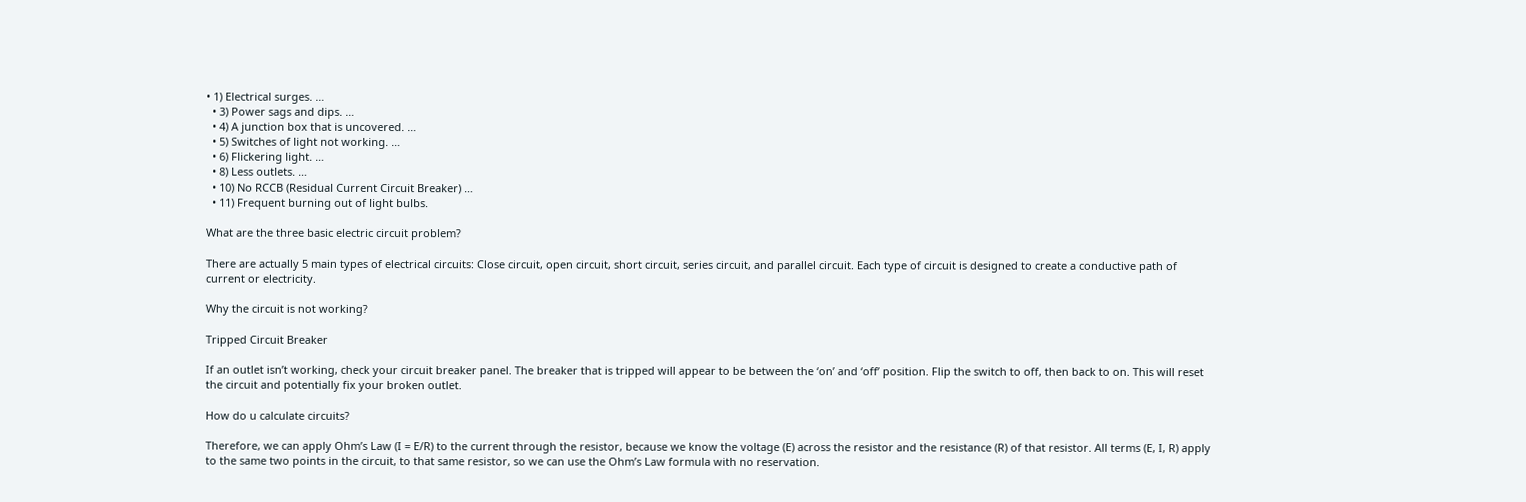• 1) Electrical surges. …
  • 3) Power sags and dips. …
  • 4) A junction box that is uncovered. …
  • 5) Switches of light not working. …
  • 6) Flickering light. …
  • 8) Less outlets. …
  • 10) No RCCB (Residual Current Circuit Breaker) …
  • 11) Frequent burning out of light bulbs.

What are the three basic electric circuit problem?

There are actually 5 main types of electrical circuits: Close circuit, open circuit, short circuit, series circuit, and parallel circuit. Each type of circuit is designed to create a conductive path of current or electricity.

Why the circuit is not working?

Tripped Circuit Breaker

If an outlet isn’t working, check your circuit breaker panel. The breaker that is tripped will appear to be between the ‘on’ and ‘off’ position. Flip the switch to off, then back to on. This will reset the circuit and potentially fix your broken outlet.

How do u calculate circuits?

Therefore, we can apply Ohm’s Law (I = E/R) to the current through the resistor, because we know the voltage (E) across the resistor and the resistance (R) of that resistor. All terms (E, I, R) apply to the same two points in the circuit, to that same resistor, so we can use the Ohm’s Law formula with no reservation.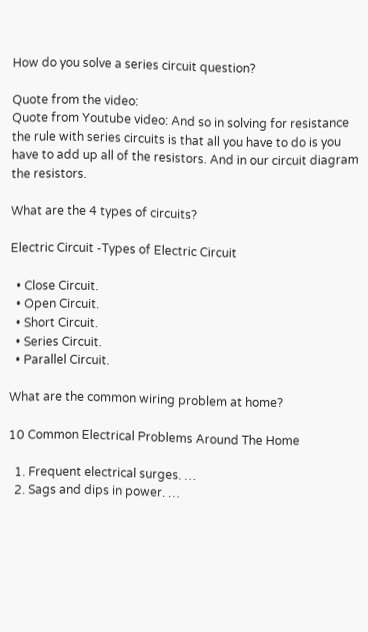How do you solve a series circuit question?

Quote from the video:
Quote from Youtube video: And so in solving for resistance the rule with series circuits is that all you have to do is you have to add up all of the resistors. And in our circuit diagram the resistors.

What are the 4 types of circuits?

Electric Circuit -Types of Electric Circuit

  • Close Circuit.
  • Open Circuit.
  • Short Circuit.
  • Series Circuit.
  • Parallel Circuit.

What are the common wiring problem at home?

10 Common Electrical Problems Around The Home

  1. Frequent electrical surges. …
  2. Sags and dips in power. …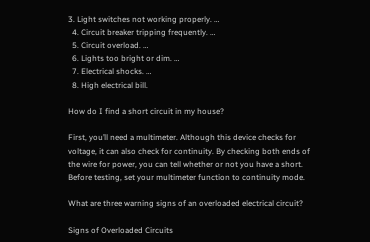3. Light switches not working properly. …
  4. Circuit breaker tripping frequently. …
  5. Circuit overload. …
  6. Lights too bright or dim. …
  7. Electrical shocks. …
  8. High electrical bill.

How do I find a short circuit in my house?

First, you’ll need a multimeter. Although this device checks for voltage, it can also check for continuity. By checking both ends of the wire for power, you can tell whether or not you have a short. Before testing, set your multimeter function to continuity mode.

What are three warning signs of an overloaded electrical circuit?

Signs of Overloaded Circuits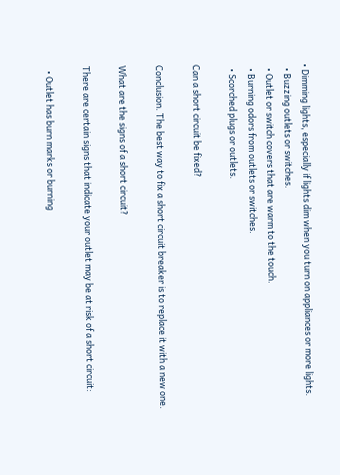• Dimming lights, especially if lights dim when you turn on appliances or more lights.
  • Buzzing outlets or switches.
  • Outlet or switch covers that are warm to the touch.
  • Burning odors from outlets or switches.
  • Scorched plugs or outlets.

Can a short circuit be fixed?

Conclusion. The best way to fix a short circuit breaker is to replace it with a new one.

What are the signs of a short circuit?

There are certain signs that indicate your outlet may be at risk of a short circuit:

  • Outlet has burn marks or burning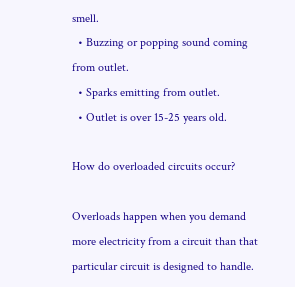smell.
  • Buzzing or popping sound coming from outlet.
  • Sparks emitting from outlet.
  • Outlet is over 15-25 years old.

How do overloaded circuits occur?

Overloads happen when you demand more electricity from a circuit than that particular circuit is designed to handle.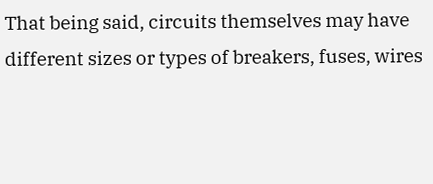That being said, circuits themselves may have different sizes or types of breakers, fuses, wires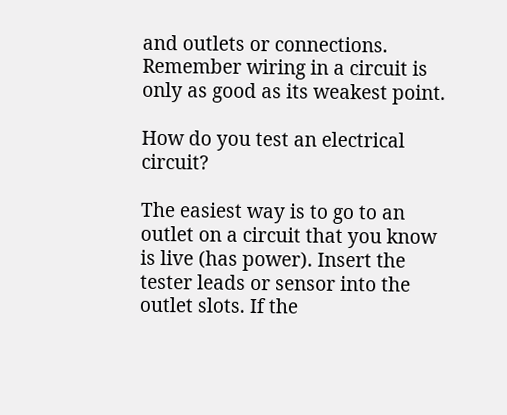and outlets or connections. Remember wiring in a circuit is only as good as its weakest point.

How do you test an electrical circuit?

The easiest way is to go to an outlet on a circuit that you know is live (has power). Insert the tester leads or sensor into the outlet slots. If the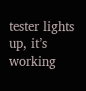tester lights up, it’s working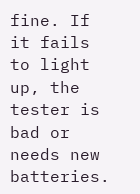fine. If it fails to light up, the tester is bad or needs new batteries.